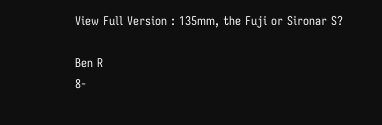View Full Version : 135mm, the Fuji or Sironar S?

Ben R
8-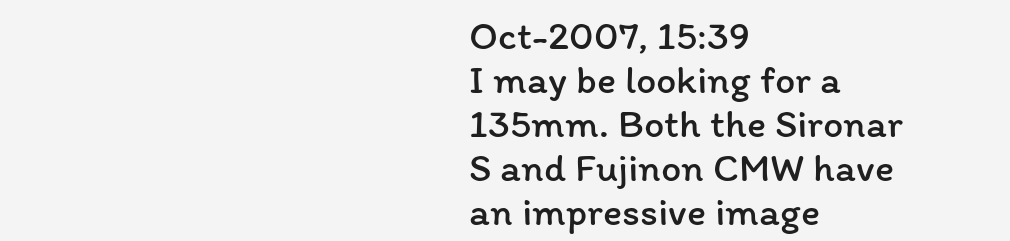Oct-2007, 15:39
I may be looking for a 135mm. Both the Sironar S and Fujinon CMW have an impressive image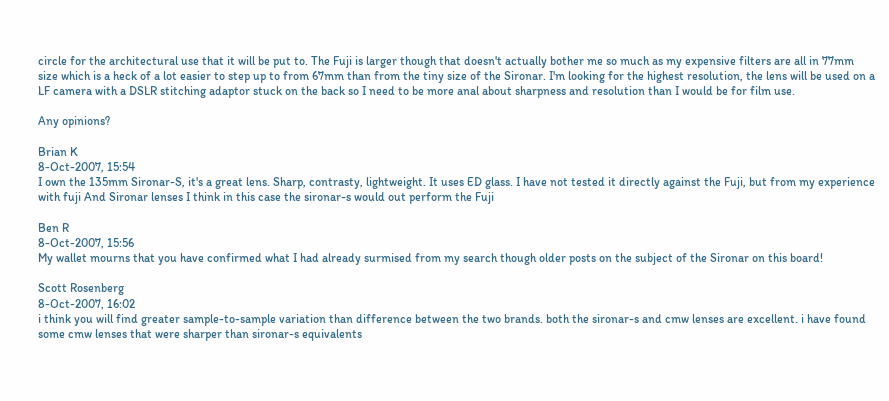circle for the architectural use that it will be put to. The Fuji is larger though that doesn't actually bother me so much as my expensive filters are all in 77mm size which is a heck of a lot easier to step up to from 67mm than from the tiny size of the Sironar. I'm looking for the highest resolution, the lens will be used on a LF camera with a DSLR stitching adaptor stuck on the back so I need to be more anal about sharpness and resolution than I would be for film use.

Any opinions?

Brian K
8-Oct-2007, 15:54
I own the 135mm Sironar-S, it's a great lens. Sharp, contrasty, lightweight. It uses ED glass. I have not tested it directly against the Fuji, but from my experience with fuji And Sironar lenses I think in this case the sironar-s would out perform the Fuji

Ben R
8-Oct-2007, 15:56
My wallet mourns that you have confirmed what I had already surmised from my search though older posts on the subject of the Sironar on this board!

Scott Rosenberg
8-Oct-2007, 16:02
i think you will find greater sample-to-sample variation than difference between the two brands. both the sironar-s and cmw lenses are excellent. i have found some cmw lenses that were sharper than sironar-s equivalents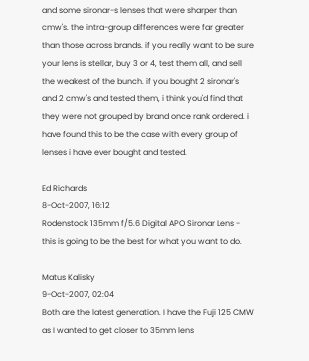and some sironar-s lenses that were sharper than cmw's. the intra-group differences were far greater than those across brands. if you really want to be sure your lens is stellar, buy 3 or 4, test them all, and sell the weakest of the bunch. if you bought 2 sironar's and 2 cmw's and tested them, i think you'd find that they were not grouped by brand once rank ordered. i have found this to be the case with every group of lenses i have ever bought and tested.

Ed Richards
8-Oct-2007, 16:12
Rodenstock 135mm f/5.6 Digital APO Sironar Lens - this is going to be the best for what you want to do.

Matus Kalisky
9-Oct-2007, 02:04
Both are the latest generation. I have the Fuji 125 CMW as I wanted to get closer to 35mm lens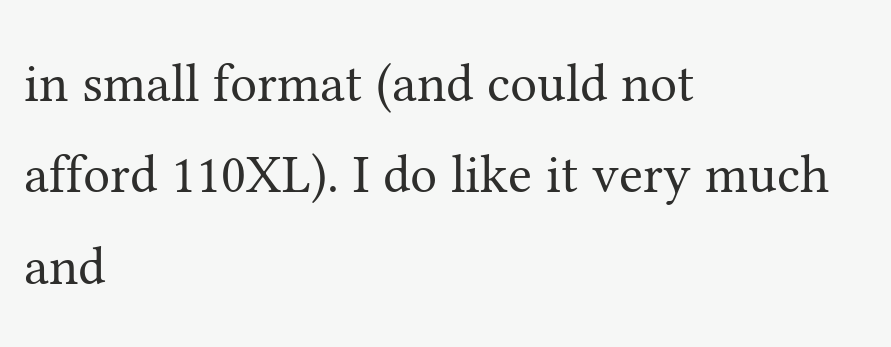in small format (and could not afford 110XL). I do like it very much and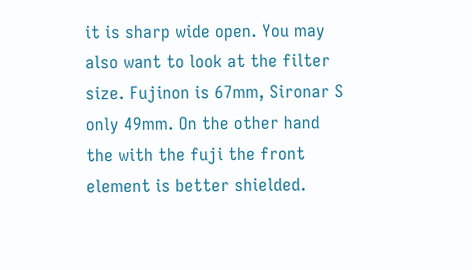it is sharp wide open. You may also want to look at the filter size. Fujinon is 67mm, Sironar S only 49mm. On the other hand the with the fuji the front element is better shielded.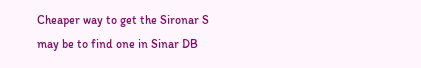Cheaper way to get the Sironar S may be to find one in Sinar DB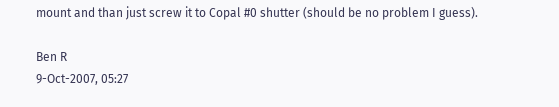mount and than just screw it to Copal #0 shutter (should be no problem I guess).

Ben R
9-Oct-2007, 05:27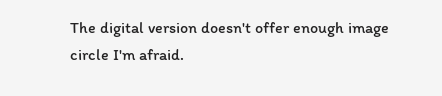The digital version doesn't offer enough image circle I'm afraid.